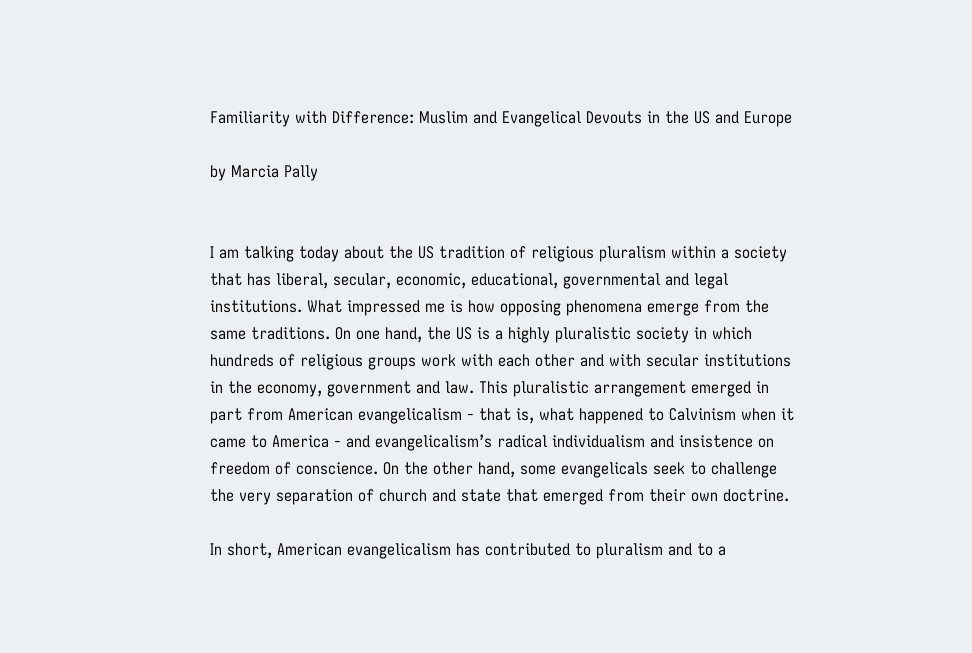Familiarity with Difference: Muslim and Evangelical Devouts in the US and Europe

by Marcia Pally


I am talking today about the US tradition of religious pluralism within a society that has liberal, secular, economic, educational, governmental and legal institutions. What impressed me is how opposing phenomena emerge from the same traditions. On one hand, the US is a highly pluralistic society in which hundreds of religious groups work with each other and with secular institutions in the economy, government and law. This pluralistic arrangement emerged in part from American evangelicalism - that is, what happened to Calvinism when it came to America - and evangelicalism’s radical individualism and insistence on freedom of conscience. On the other hand, some evangelicals seek to challenge the very separation of church and state that emerged from their own doctrine.

In short, American evangelicalism has contributed to pluralism and to a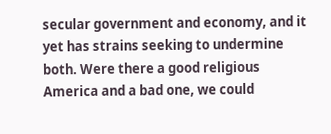secular government and economy, and it yet has strains seeking to undermine both. Were there a good religious America and a bad one, we could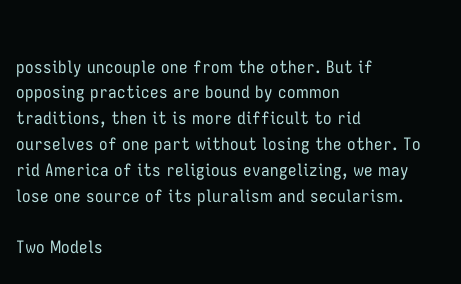possibly uncouple one from the other. But if opposing practices are bound by common traditions, then it is more difficult to rid ourselves of one part without losing the other. To rid America of its religious evangelizing, we may lose one source of its pluralism and secularism.

Two Models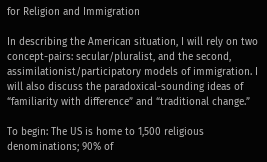for Religion and Immigration

In describing the American situation, I will rely on two concept-pairs: secular/pluralist, and the second, assimilationist/participatory models of immigration. I will also discuss the paradoxical-sounding ideas of “familiarity with difference” and “traditional change.”

To begin: The US is home to 1,500 religious denominations; 90% of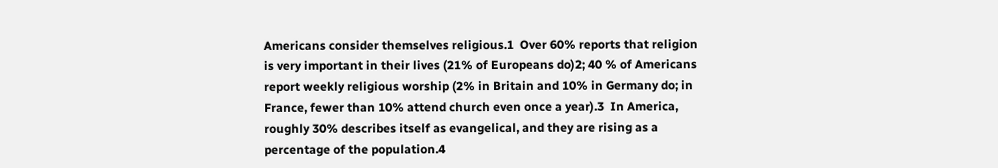Americans consider themselves religious.1  Over 60% reports that religion is very important in their lives (21% of Europeans do)2; 40 % of Americans report weekly religious worship (2% in Britain and 10% in Germany do; in France, fewer than 10% attend church even once a year).3  In America, roughly 30% describes itself as evangelical, and they are rising as a percentage of the population.4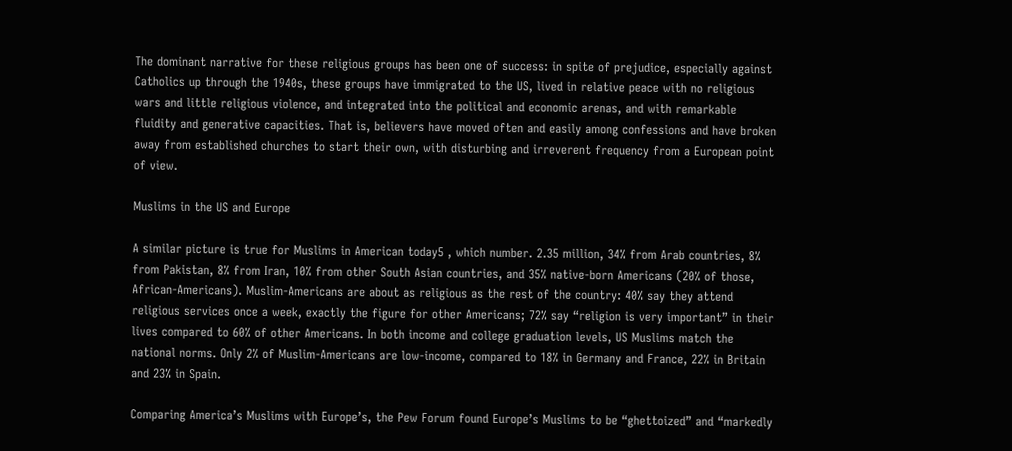The dominant narrative for these religious groups has been one of success: in spite of prejudice, especially against Catholics up through the 1940s, these groups have immigrated to the US, lived in relative peace with no religious wars and little religious violence, and integrated into the political and economic arenas, and with remarkable fluidity and generative capacities. That is, believers have moved often and easily among confessions and have broken away from established churches to start their own, with disturbing and irreverent frequency from a European point of view.

Muslims in the US and Europe

A similar picture is true for Muslims in American today5 , which number. 2.35 million, 34% from Arab countries, 8% from Pakistan, 8% from Iran, 10% from other South Asian countries, and 35% native-born Americans (20% of those, African-Americans). Muslim-Americans are about as religious as the rest of the country: 40% say they attend religious services once a week, exactly the figure for other Americans; 72% say “religion is very important” in their lives compared to 60% of other Americans. In both income and college graduation levels, US Muslims match the national norms. Only 2% of Muslim-Americans are low-income, compared to 18% in Germany and France, 22% in Britain and 23% in Spain.

Comparing America’s Muslims with Europe’s, the Pew Forum found Europe’s Muslims to be “ghettoized” and “markedly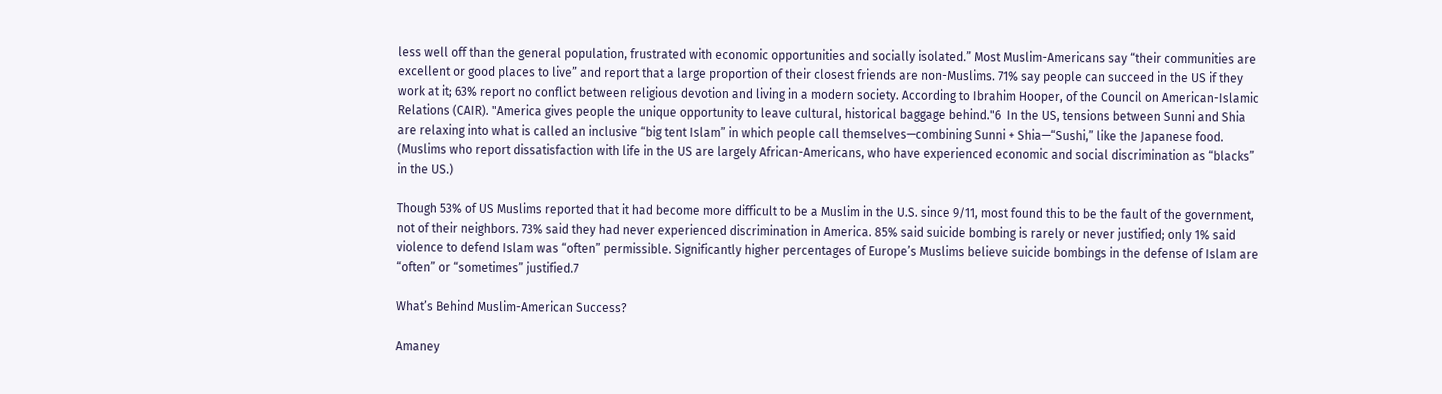less well off than the general population, frustrated with economic opportunities and socially isolated.” Most Muslim-Americans say “their communities are excellent or good places to live” and report that a large proportion of their closest friends are non-Muslims. 71% say people can succeed in the US if they work at it; 63% report no conflict between religious devotion and living in a modern society. According to Ibrahim Hooper, of the Council on American-Islamic Relations (CAIR). "America gives people the unique opportunity to leave cultural, historical baggage behind."6  In the US, tensions between Sunni and Shia are relaxing into what is called an inclusive “big tent Islam” in which people call themselves—combining Sunni + Shia—“Sushi,” like the Japanese food. (Muslims who report dissatisfaction with life in the US are largely African-Americans, who have experienced economic and social discrimination as “blacks” in the US.)

Though 53% of US Muslims reported that it had become more difficult to be a Muslim in the U.S. since 9/11, most found this to be the fault of the government, not of their neighbors. 73% said they had never experienced discrimination in America. 85% said suicide bombing is rarely or never justified; only 1% said violence to defend Islam was “often” permissible. Significantly higher percentages of Europe’s Muslims believe suicide bombings in the defense of Islam are “often” or “sometimes” justified.7

What’s Behind Muslim-American Success?

Amaney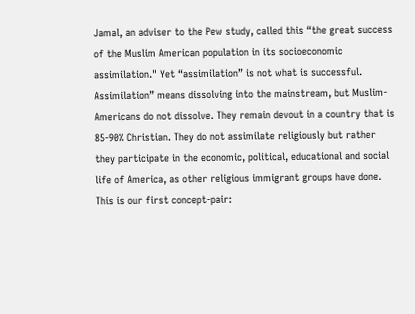Jamal, an adviser to the Pew study, called this “the great success of the Muslim American population in its socioeconomic assimilation." Yet “assimilation” is not what is successful. Assimilation” means dissolving into the mainstream, but Muslim-Americans do not dissolve. They remain devout in a country that is 85-90% Christian. They do not assimilate religiously but rather they participate in the economic, political, educational and social life of America, as other religious immigrant groups have done. This is our first concept-pair: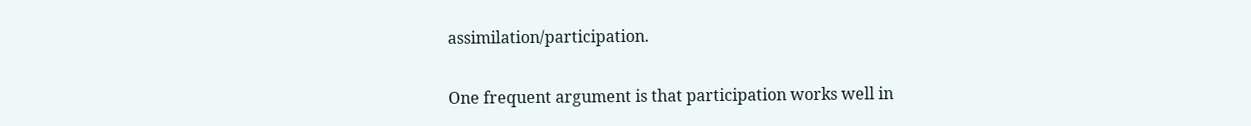assimilation/participation.

One frequent argument is that participation works well in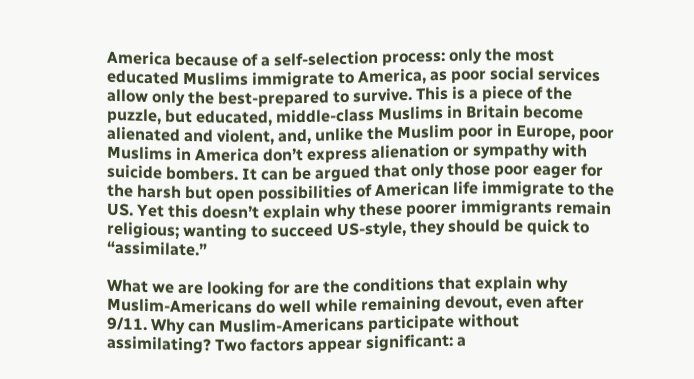America because of a self-selection process: only the most educated Muslims immigrate to America, as poor social services allow only the best-prepared to survive. This is a piece of the puzzle, but educated, middle-class Muslims in Britain become alienated and violent, and, unlike the Muslim poor in Europe, poor Muslims in America don’t express alienation or sympathy with suicide bombers. It can be argued that only those poor eager for the harsh but open possibilities of American life immigrate to the US. Yet this doesn’t explain why these poorer immigrants remain religious; wanting to succeed US-style, they should be quick to “assimilate.”

What we are looking for are the conditions that explain why Muslim-Americans do well while remaining devout, even after 9/11. Why can Muslim-Americans participate without assimilating? Two factors appear significant: a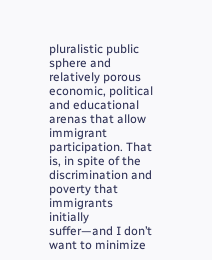pluralistic public sphere and relatively porous economic, political and educational arenas that allow immigrant participation. That is, in spite of the discrimination and poverty that immigrants initially suffer—and I don’t want to minimize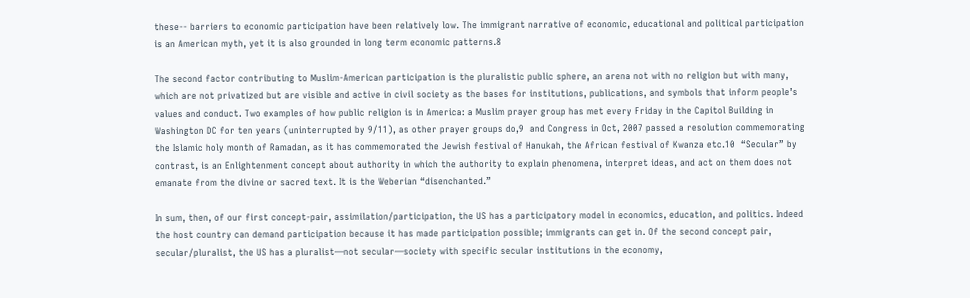these-- barriers to economic participation have been relatively low. The immigrant narrative of economic, educational and political participation is an American myth, yet it is also grounded in long term economic patterns.8

The second factor contributing to Muslim-American participation is the pluralistic public sphere, an arena not with no religion but with many, which are not privatized but are visible and active in civil society as the bases for institutions, publications, and symbols that inform people’s values and conduct. Two examples of how public religion is in America: a Muslim prayer group has met every Friday in the Capitol Building in Washington DC for ten years (uninterrupted by 9/11), as other prayer groups do,9  and Congress in Oct, 2007 passed a resolution commemorating the Islamic holy month of Ramadan, as it has commemorated the Jewish festival of Hanukah, the African festival of Kwanza etc.10  “Secular” by contrast, is an Enlightenment concept about authority in which the authority to explain phenomena, interpret ideas, and act on them does not emanate from the divine or sacred text. It is the Weberian “disenchanted.”

In sum, then, of our first concept-pair, assimilation/participation, the US has a participatory model in economics, education, and politics. Indeed the host country can demand participation because it has made participation possible; immigrants can get in. Of the second concept pair, secular/pluralist, the US has a pluralist—not secular—society with specific secular institutions in the economy,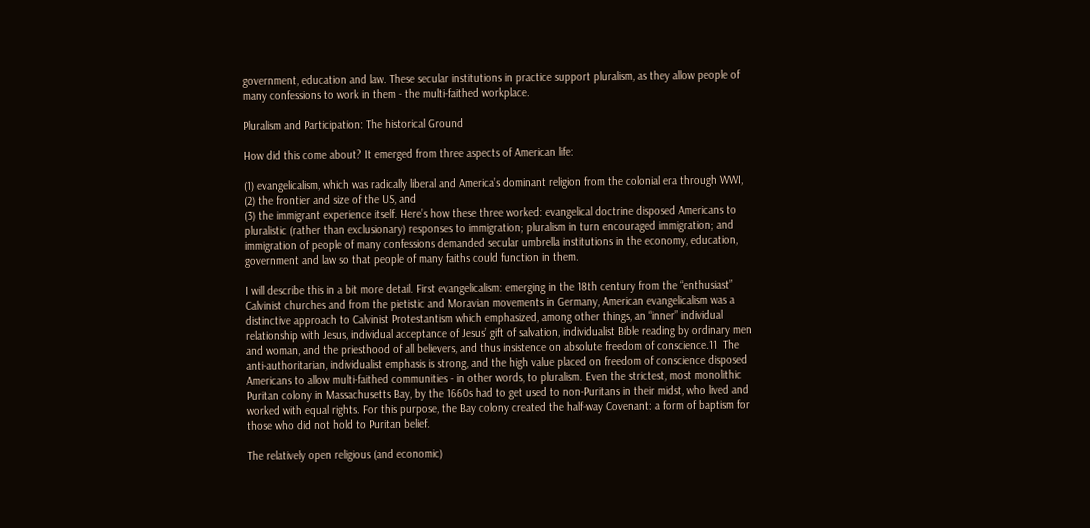government, education and law. These secular institutions in practice support pluralism, as they allow people of many confessions to work in them - the multi-faithed workplace.

Pluralism and Participation: The historical Ground

How did this come about? It emerged from three aspects of American life:

(1) evangelicalism, which was radically liberal and America’s dominant religion from the colonial era through WWI,
(2) the frontier and size of the US, and
(3) the immigrant experience itself. Here’s how these three worked: evangelical doctrine disposed Americans to pluralistic (rather than exclusionary) responses to immigration; pluralism in turn encouraged immigration; and immigration of people of many confessions demanded secular umbrella institutions in the economy, education, government and law so that people of many faiths could function in them.

I will describe this in a bit more detail. First evangelicalism: emerging in the 18th century from the “enthusiast” Calvinist churches and from the pietistic and Moravian movements in Germany, American evangelicalism was a distinctive approach to Calvinist Protestantism which emphasized, among other things, an “inner” individual relationship with Jesus, individual acceptance of Jesus’ gift of salvation, individualist Bible reading by ordinary men and woman, and the priesthood of all believers, and thus insistence on absolute freedom of conscience.11  The anti-authoritarian, individualist emphasis is strong, and the high value placed on freedom of conscience disposed Americans to allow multi-faithed communities - in other words, to pluralism. Even the strictest, most monolithic Puritan colony in Massachusetts Bay, by the 1660s had to get used to non-Puritans in their midst, who lived and worked with equal rights. For this purpose, the Bay colony created the half-way Covenant: a form of baptism for those who did not hold to Puritan belief.

The relatively open religious (and economic)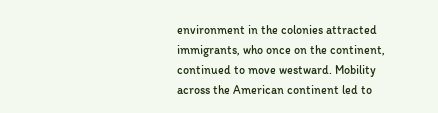environment in the colonies attracted immigrants, who once on the continent, continued to move westward. Mobility across the American continent led to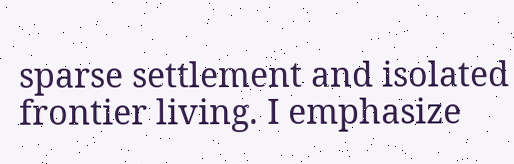sparse settlement and isolated frontier living. I emphasize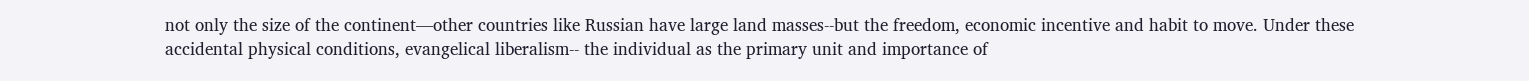not only the size of the continent—other countries like Russian have large land masses--but the freedom, economic incentive and habit to move. Under these accidental physical conditions, evangelical liberalism-- the individual as the primary unit and importance of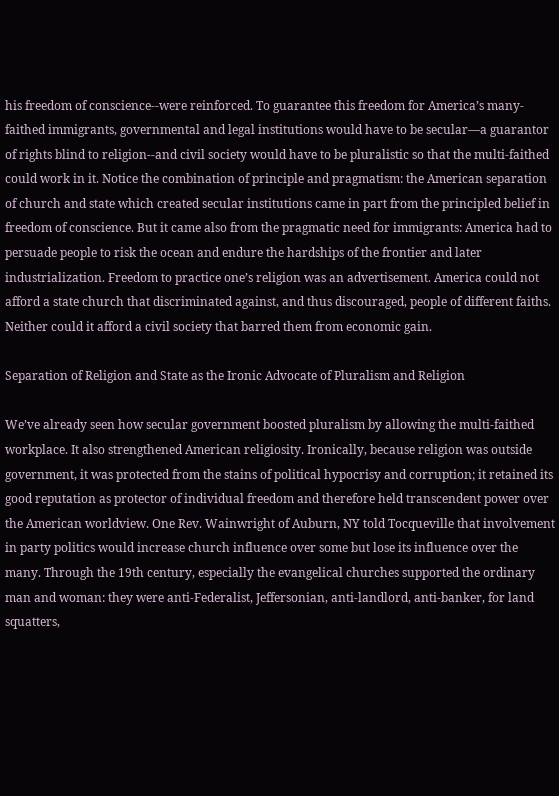his freedom of conscience--were reinforced. To guarantee this freedom for America’s many-faithed immigrants, governmental and legal institutions would have to be secular—a guarantor of rights blind to religion--and civil society would have to be pluralistic so that the multi-faithed could work in it. Notice the combination of principle and pragmatism: the American separation of church and state which created secular institutions came in part from the principled belief in freedom of conscience. But it came also from the pragmatic need for immigrants: America had to persuade people to risk the ocean and endure the hardships of the frontier and later industrialization. Freedom to practice one’s religion was an advertisement. America could not afford a state church that discriminated against, and thus discouraged, people of different faiths. Neither could it afford a civil society that barred them from economic gain.

Separation of Religion and State as the Ironic Advocate of Pluralism and Religion

We’ve already seen how secular government boosted pluralism by allowing the multi-faithed workplace. It also strengthened American religiosity. Ironically, because religion was outside government, it was protected from the stains of political hypocrisy and corruption; it retained its good reputation as protector of individual freedom and therefore held transcendent power over the American worldview. One Rev. Wainwright of Auburn, NY told Tocqueville that involvement in party politics would increase church influence over some but lose its influence over the many. Through the 19th century, especially the evangelical churches supported the ordinary man and woman: they were anti-Federalist, Jeffersonian, anti-landlord, anti-banker, for land squatters,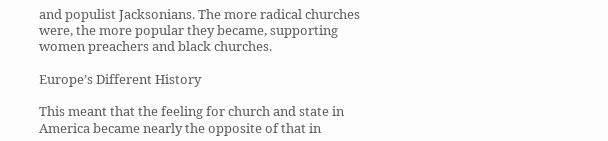and populist Jacksonians. The more radical churches were, the more popular they became, supporting women preachers and black churches.

Europe’s Different History

This meant that the feeling for church and state in America became nearly the opposite of that in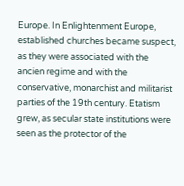Europe. In Enlightenment Europe, established churches became suspect, as they were associated with the ancien regime and with the conservative, monarchist and militarist parties of the 19th century. Etatism grew, as secular state institutions were seen as the protector of the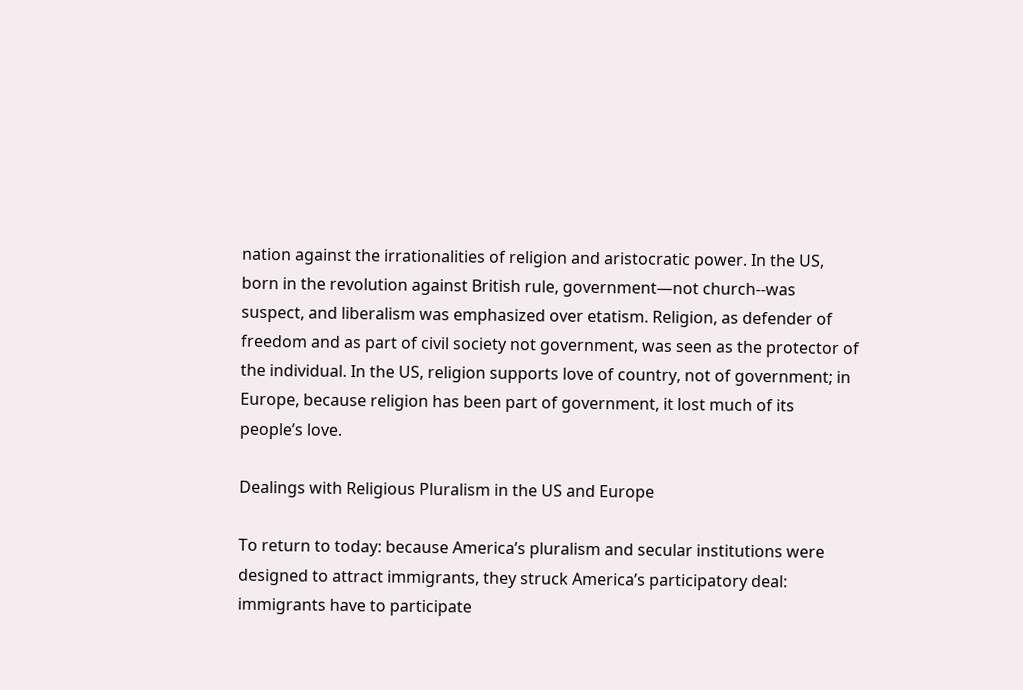nation against the irrationalities of religion and aristocratic power. In the US, born in the revolution against British rule, government—not church--was suspect, and liberalism was emphasized over etatism. Religion, as defender of freedom and as part of civil society not government, was seen as the protector of the individual. In the US, religion supports love of country, not of government; in Europe, because religion has been part of government, it lost much of its people’s love.

Dealings with Religious Pluralism in the US and Europe

To return to today: because America’s pluralism and secular institutions were designed to attract immigrants, they struck America’s participatory deal: immigrants have to participate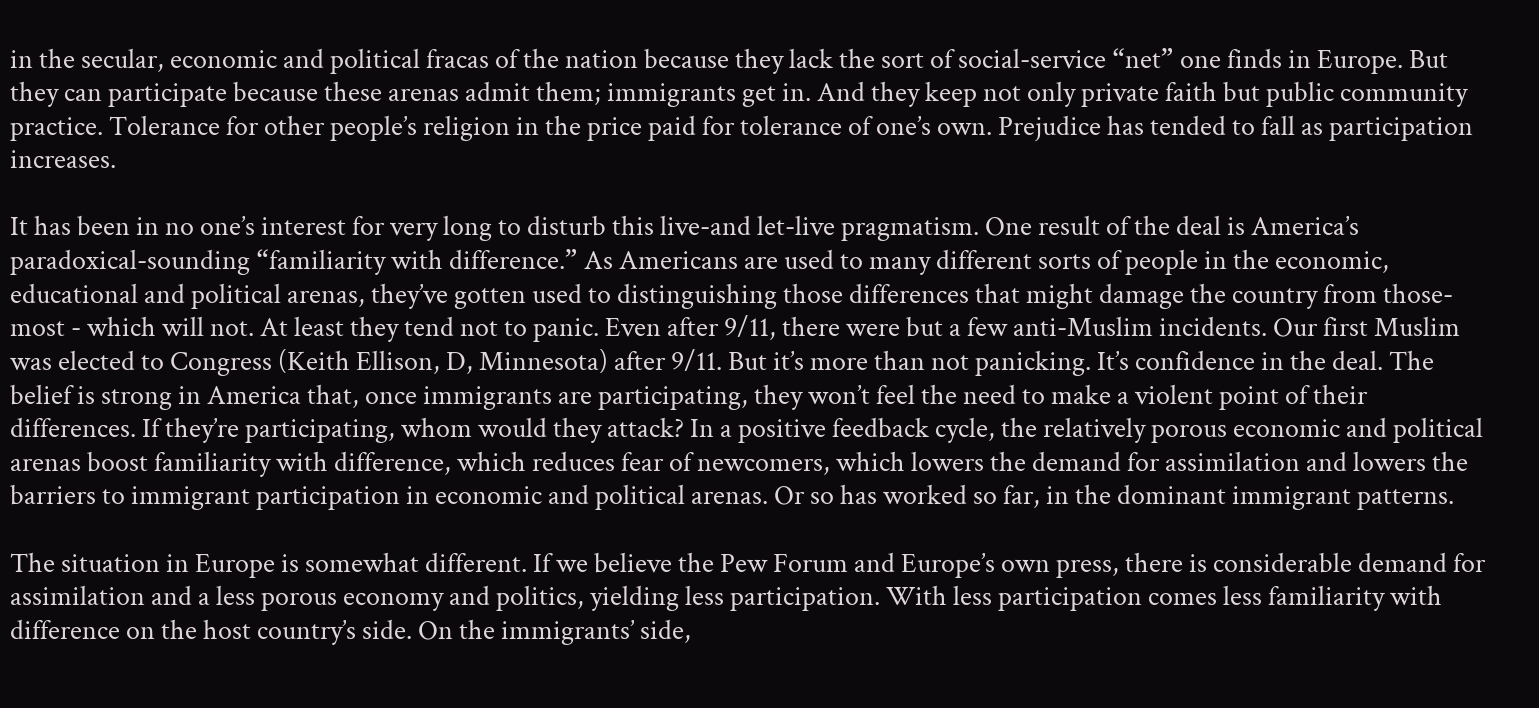in the secular, economic and political fracas of the nation because they lack the sort of social-service “net” one finds in Europe. But they can participate because these arenas admit them; immigrants get in. And they keep not only private faith but public community practice. Tolerance for other people’s religion in the price paid for tolerance of one’s own. Prejudice has tended to fall as participation increases.

It has been in no one’s interest for very long to disturb this live-and let-live pragmatism. One result of the deal is America’s paradoxical-sounding “familiarity with difference.” As Americans are used to many different sorts of people in the economic, educational and political arenas, they’ve gotten used to distinguishing those differences that might damage the country from those- most - which will not. At least they tend not to panic. Even after 9/11, there were but a few anti-Muslim incidents. Our first Muslim was elected to Congress (Keith Ellison, D, Minnesota) after 9/11. But it’s more than not panicking. It’s confidence in the deal. The belief is strong in America that, once immigrants are participating, they won’t feel the need to make a violent point of their differences. If they’re participating, whom would they attack? In a positive feedback cycle, the relatively porous economic and political arenas boost familiarity with difference, which reduces fear of newcomers, which lowers the demand for assimilation and lowers the barriers to immigrant participation in economic and political arenas. Or so has worked so far, in the dominant immigrant patterns.

The situation in Europe is somewhat different. If we believe the Pew Forum and Europe’s own press, there is considerable demand for assimilation and a less porous economy and politics, yielding less participation. With less participation comes less familiarity with difference on the host country’s side. On the immigrants’ side,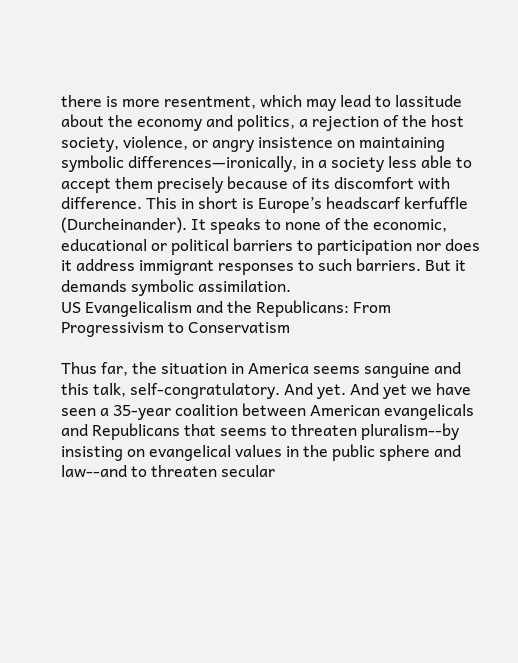there is more resentment, which may lead to lassitude about the economy and politics, a rejection of the host society, violence, or angry insistence on maintaining symbolic differences—ironically, in a society less able to accept them precisely because of its discomfort with difference. This in short is Europe’s headscarf kerfuffle (Durcheinander). It speaks to none of the economic, educational or political barriers to participation nor does it address immigrant responses to such barriers. But it demands symbolic assimilation.
US Evangelicalism and the Republicans: From Progressivism to Conservatism

Thus far, the situation in America seems sanguine and this talk, self-congratulatory. And yet. And yet we have seen a 35-year coalition between American evangelicals and Republicans that seems to threaten pluralism--by insisting on evangelical values in the public sphere and law--and to threaten secular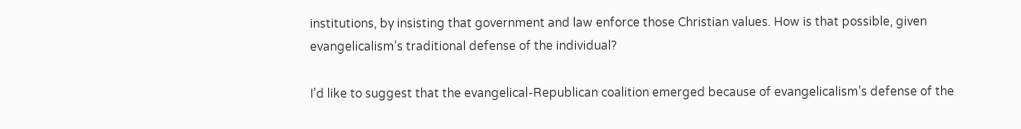institutions, by insisting that government and law enforce those Christian values. How is that possible, given evangelicalism’s traditional defense of the individual?

I’d like to suggest that the evangelical-Republican coalition emerged because of evangelicalism’s defense of the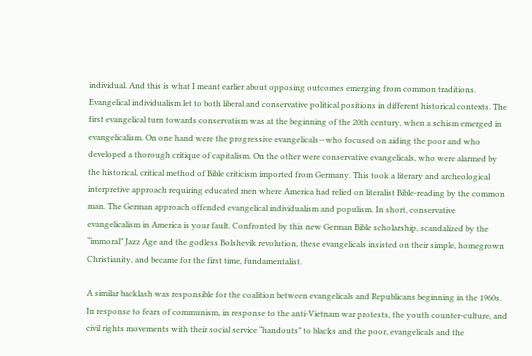individual. And this is what I meant earlier about opposing outcomes emerging from common traditions. Evangelical individualism let to both liberal and conservative political positions in different historical contexts. The first evangelical turn towards conservatism was at the beginning of the 20th century, when a schism emerged in evangelicalism. On one hand were the progressive evangelicals—who focused on aiding the poor and who developed a thorough critique of capitalism. On the other were conservative evangelicals, who were alarmed by the historical, critical method of Bible criticism imported from Germany. This took a literary and archeological interpretive approach requiring educated men where America had relied on literalist Bible-reading by the common man. The German approach offended evangelical individualism and populism. In short, conservative evangelicalism in America is your fault. Confronted by this new German Bible scholarship, scandalized by the “immoral” Jazz Age and the godless Bolshevik revolution, these evangelicals insisted on their simple, homegrown Christianity, and became for the first time, fundamentalist.

A similar backlash was responsible for the coalition between evangelicals and Republicans beginning in the 1960s. In response to fears of communism, in response to the anti-Vietnam war protests, the youth counter-culture, and civil rights movements with their social service “handouts” to blacks and the poor, evangelicals and the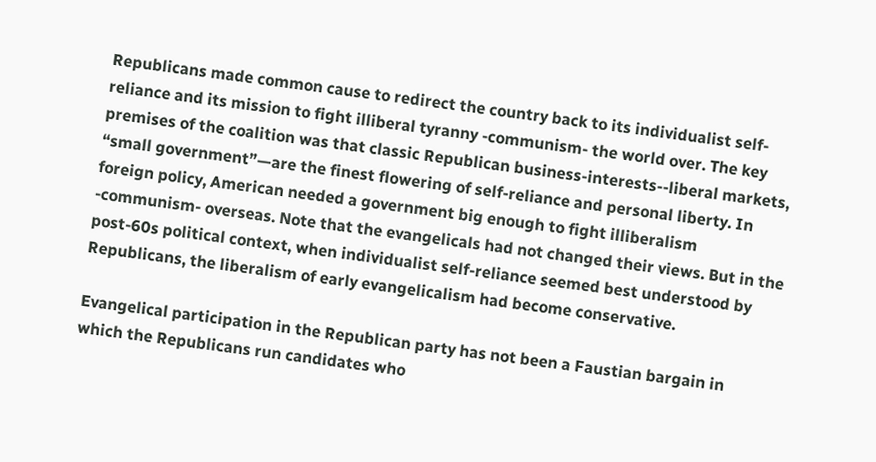Republicans made common cause to redirect the country back to its individualist self-reliance and its mission to fight illiberal tyranny -communism- the world over. The key premises of the coalition was that classic Republican business-interests--liberal markets, “small government”—are the finest flowering of self-reliance and personal liberty. In foreign policy, American needed a government big enough to fight illiberalism -communism- overseas. Note that the evangelicals had not changed their views. But in the post-60s political context, when individualist self-reliance seemed best understood by Republicans, the liberalism of early evangelicalism had become conservative.

Evangelical participation in the Republican party has not been a Faustian bargain in which the Republicans run candidates who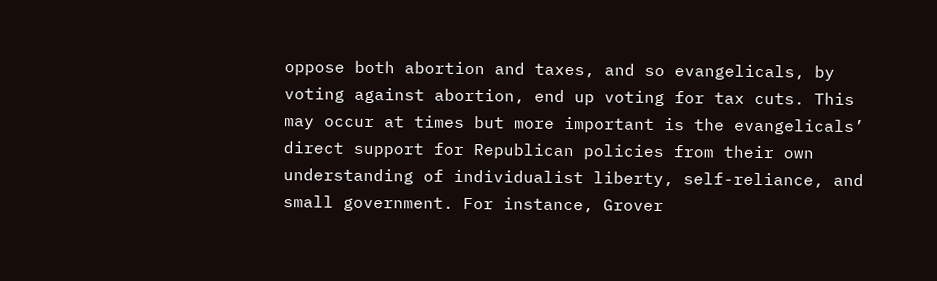oppose both abortion and taxes, and so evangelicals, by voting against abortion, end up voting for tax cuts. This may occur at times but more important is the evangelicals’ direct support for Republican policies from their own understanding of individualist liberty, self-reliance, and small government. For instance, Grover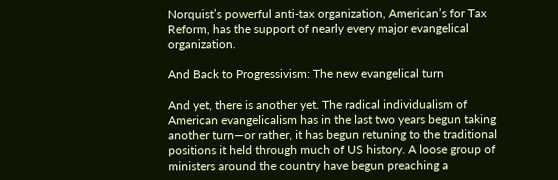Norquist’s powerful anti-tax organization, American’s for Tax Reform, has the support of nearly every major evangelical organization.

And Back to Progressivism: The new evangelical turn

And yet, there is another yet. The radical individualism of American evangelicalism has in the last two years begun taking another turn—or rather, it has begun retuning to the traditional positions it held through much of US history. A loose group of ministers around the country have begun preaching a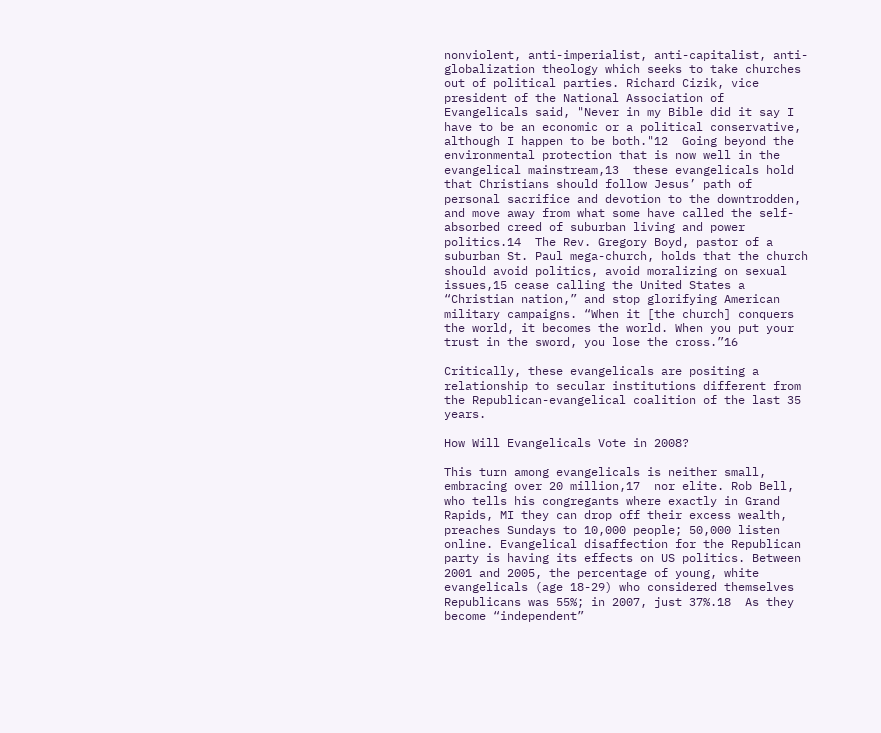nonviolent, anti-imperialist, anti-capitalist, anti-globalization theology which seeks to take churches out of political parties. Richard Cizik, vice president of the National Association of Evangelicals said, "Never in my Bible did it say I have to be an economic or a political conservative, although I happen to be both."12  Going beyond the environmental protection that is now well in the evangelical mainstream,13  these evangelicals hold that Christians should follow Jesus’ path of personal sacrifice and devotion to the downtrodden, and move away from what some have called the self-absorbed creed of suburban living and power politics.14  The Rev. Gregory Boyd, pastor of a suburban St. Paul mega-church, holds that the church should avoid politics, avoid moralizing on sexual issues,15 cease calling the United States a “Christian nation,” and stop glorifying American military campaigns. “When it [the church] conquers the world, it becomes the world. When you put your trust in the sword, you lose the cross.”16

Critically, these evangelicals are positing a relationship to secular institutions different from the Republican-evangelical coalition of the last 35 years.

How Will Evangelicals Vote in 2008?

This turn among evangelicals is neither small, embracing over 20 million,17  nor elite. Rob Bell, who tells his congregants where exactly in Grand Rapids, MI they can drop off their excess wealth, preaches Sundays to 10,000 people; 50,000 listen online. Evangelical disaffection for the Republican party is having its effects on US politics. Between 2001 and 2005, the percentage of young, white evangelicals (age 18-29) who considered themselves Republicans was 55%; in 2007, just 37%.18  As they become “independent”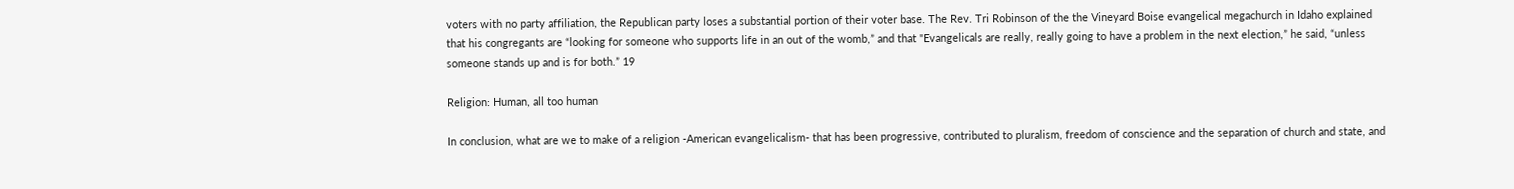voters with no party affiliation, the Republican party loses a substantial portion of their voter base. The Rev. Tri Robinson of the the Vineyard Boise evangelical megachurch in Idaho explained that his congregants are “looking for someone who supports life in an out of the womb,” and that "Evangelicals are really, really going to have a problem in the next election,” he said, “unless someone stands up and is for both.” 19

Religion: Human, all too human

In conclusion, what are we to make of a religion -American evangelicalism- that has been progressive, contributed to pluralism, freedom of conscience and the separation of church and state, and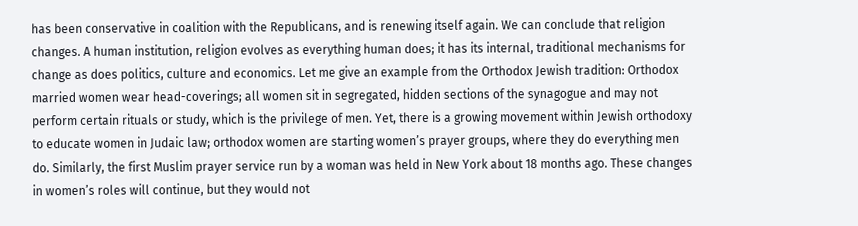has been conservative in coalition with the Republicans, and is renewing itself again. We can conclude that religion changes. A human institution, religion evolves as everything human does; it has its internal, traditional mechanisms for change as does politics, culture and economics. Let me give an example from the Orthodox Jewish tradition: Orthodox married women wear head-coverings; all women sit in segregated, hidden sections of the synagogue and may not perform certain rituals or study, which is the privilege of men. Yet, there is a growing movement within Jewish orthodoxy to educate women in Judaic law; orthodox women are starting women’s prayer groups, where they do everything men do. Similarly, the first Muslim prayer service run by a woman was held in New York about 18 months ago. These changes in women’s roles will continue, but they would not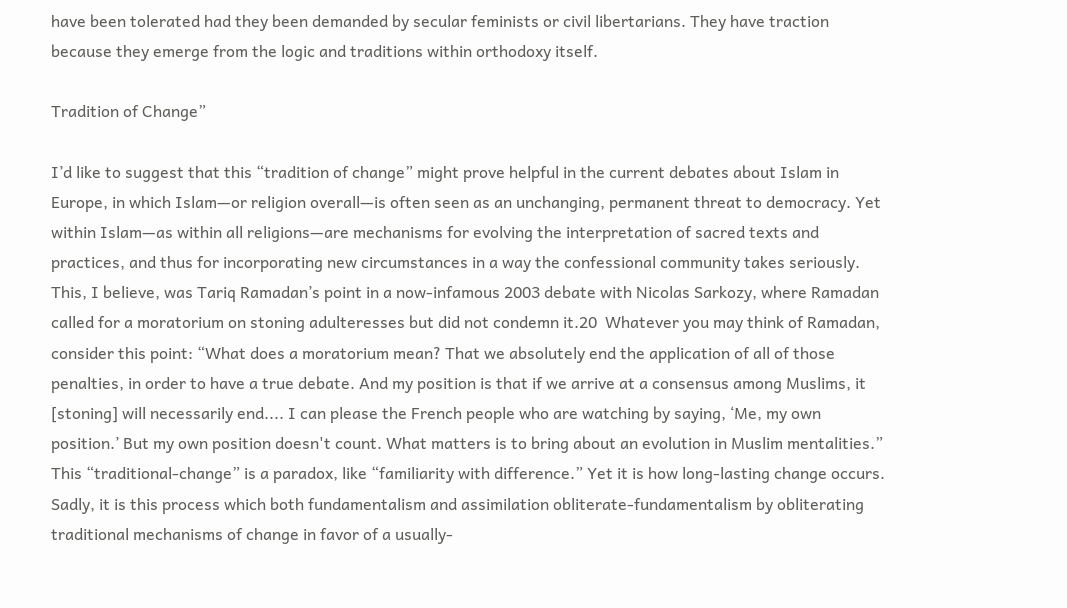have been tolerated had they been demanded by secular feminists or civil libertarians. They have traction because they emerge from the logic and traditions within orthodoxy itself.

Tradition of Change”

I’d like to suggest that this “tradition of change” might prove helpful in the current debates about Islam in Europe, in which Islam—or religion overall—is often seen as an unchanging, permanent threat to democracy. Yet within Islam—as within all religions—are mechanisms for evolving the interpretation of sacred texts and practices, and thus for incorporating new circumstances in a way the confessional community takes seriously. This, I believe, was Tariq Ramadan’s point in a now-infamous 2003 debate with Nicolas Sarkozy, where Ramadan called for a moratorium on stoning adulteresses but did not condemn it.20  Whatever you may think of Ramadan, consider this point: “What does a moratorium mean? That we absolutely end the application of all of those penalties, in order to have a true debate. And my position is that if we arrive at a consensus among Muslims, it [stoning] will necessarily end.... I can please the French people who are watching by saying, ‘Me, my own position.’ But my own position doesn't count. What matters is to bring about an evolution in Muslim mentalities.” This “traditional-change” is a paradox, like “familiarity with difference.” Yet it is how long-lasting change occurs. Sadly, it is this process which both fundamentalism and assimilation obliterate-fundamentalism by obliterating traditional mechanisms of change in favor of a usually-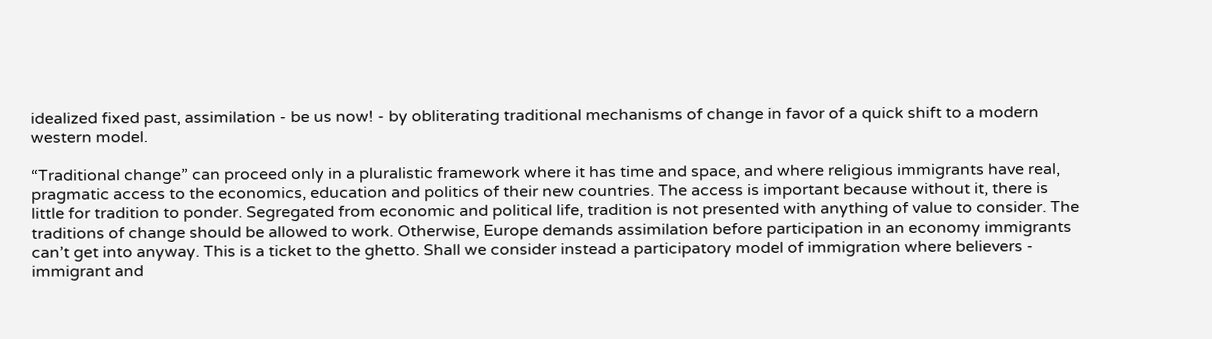idealized fixed past, assimilation - be us now! - by obliterating traditional mechanisms of change in favor of a quick shift to a modern western model.

“Traditional change” can proceed only in a pluralistic framework where it has time and space, and where religious immigrants have real, pragmatic access to the economics, education and politics of their new countries. The access is important because without it, there is little for tradition to ponder. Segregated from economic and political life, tradition is not presented with anything of value to consider. The traditions of change should be allowed to work. Otherwise, Europe demands assimilation before participation in an economy immigrants can’t get into anyway. This is a ticket to the ghetto. Shall we consider instead a participatory model of immigration where believers - immigrant and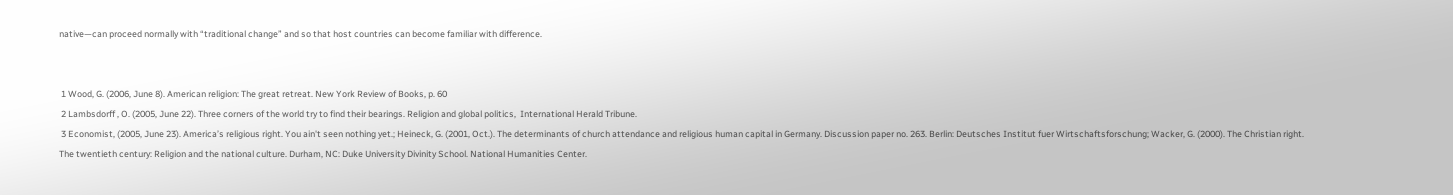native—can proceed normally with “traditional change” and so that host countries can become familiar with difference.


 1 Wood, G. (2006, June 8). American religion: The great retreat. New York Review of Books, p. 60
 2 Lambsdorff , O. (2005, June 22). Three corners of the world try to find their bearings. Religion and global politics,  International Herald Tribune.
 3 Economist, (2005, June 23). America’s religious right. You ain't seen nothing yet.; Heineck, G. (2001, Oct.). The determinants of church attendance and religious human capital in Germany. Discussion paper no. 263. Berlin: Deutsches Institut fuer Wirtschaftsforschung; Wacker, G. (2000). The Christian right. The twentieth century: Religion and the national culture. Durham, NC: Duke University Divinity School. National Humanities Center.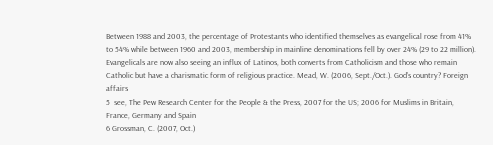Between 1988 and 2003, the percentage of Protestants who identified themselves as evangelical rose from 41% to 54% while between 1960 and 2003, membership in mainline denominations fell by over 24% (29 to 22 million). Evangelicals are now also seeing an influx of Latinos, both converts from Catholicism and those who remain Catholic but have a charismatic form of religious practice. Mead, W. (2006, Sept./Oct.). God’s country? Foreign affairs
5  see, The Pew Research Center for the People & the Press, 2007 for the US; 2006 for Muslims in Britain, France, Germany and Spain
6 Grossman, C. (2007, Oct.)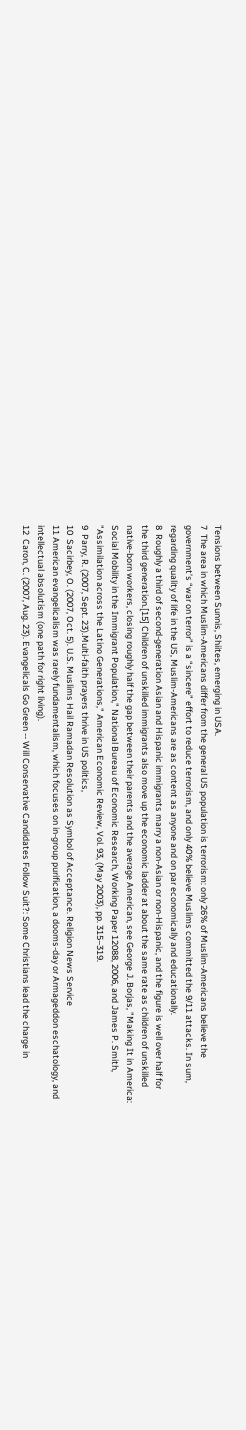Tensions between Sunnis, Shiites, emerging in USA.
7  The area in which Muslim-Americans differ from the general US population is terrorism: only 26% of Muslim-Americans believe the government’s “war on terror” is a “sincere” effort to reduce terrorism, and only 40% believe Muslims committed the 9/11 attacks. In sum, regarding quality of life in the US, Muslim-Americans are as content as anyone and on par economically and educationally.
8  Roughly a third of second-generation Asian and Hispanic immigrants marry a non-Asian or non-Hispanic, and the figure is well over half for the third generation.[15] Children of unskilled immigrants also move up the economic ladder at about the same rate as children of unskilled native-born workers, closing roughly half the gap between their parents and the average American, see George J. Borjas, "Making It in America: Social Mobility in the Immigrant Population," National Bureau of Economic Research, Working Paper 12088, 2006, and James P. Smith, "Assimilation across the Latino Generations," American Economic Review, Vol. 93, (May 2003), pp. 315–319.
9  Parry, R. (2007, Sept. 23).Multi-faith prayers thrive in US politics,
10  Sacirbey, O. (2007, Oct. 5). U.S. Muslims Hail Ramadan Resolution as Symbol of Acceptance. Religion News Service
11 American evangelicalism was rarely fundamentalism, which focuses on in-group purification, a dooms-day or Armageddon eschatology, and intellectual absolutism (one path for right living).
12  Caron, C. (2007, Aug. 23). Evangelicals Go Green -- Will Conservative Candidates Follow Suit?: Some Christians lead the charge in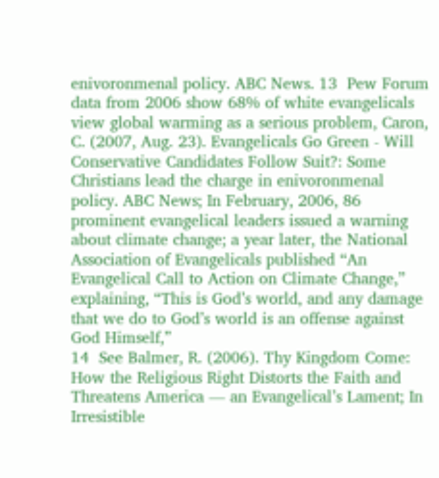enivoronmenal policy. ABC News. 13  Pew Forum data from 2006 show 68% of white evangelicals view global warming as a serious problem, Caron, C. (2007, Aug. 23). Evangelicals Go Green - Will Conservative Candidates Follow Suit?: Some Christians lead the charge in enivoronmenal policy. ABC News; In February, 2006, 86 prominent evangelical leaders issued a warning about climate change; a year later, the National Association of Evangelicals published “An Evangelical Call to Action on Climate Change,” explaining, “This is God’s world, and any damage that we do to God’s world is an offense against God Himself,”
14  See Balmer, R. (2006). Thy Kingdom Come: How the Religious Right Distorts the Faith and Threatens America — an Evangelical’s Lament; In Irresistible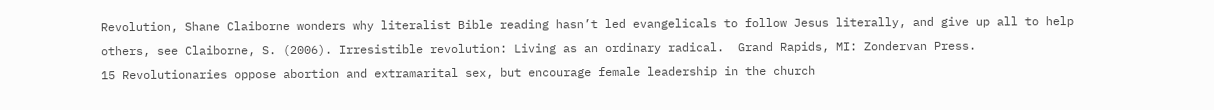Revolution, Shane Claiborne wonders why literalist Bible reading hasn’t led evangelicals to follow Jesus literally, and give up all to help others, see Claiborne, S. (2006). Irresistible revolution: Living as an ordinary radical.  Grand Rapids, MI: Zondervan Press.
15 Revolutionaries oppose abortion and extramarital sex, but encourage female leadership in the church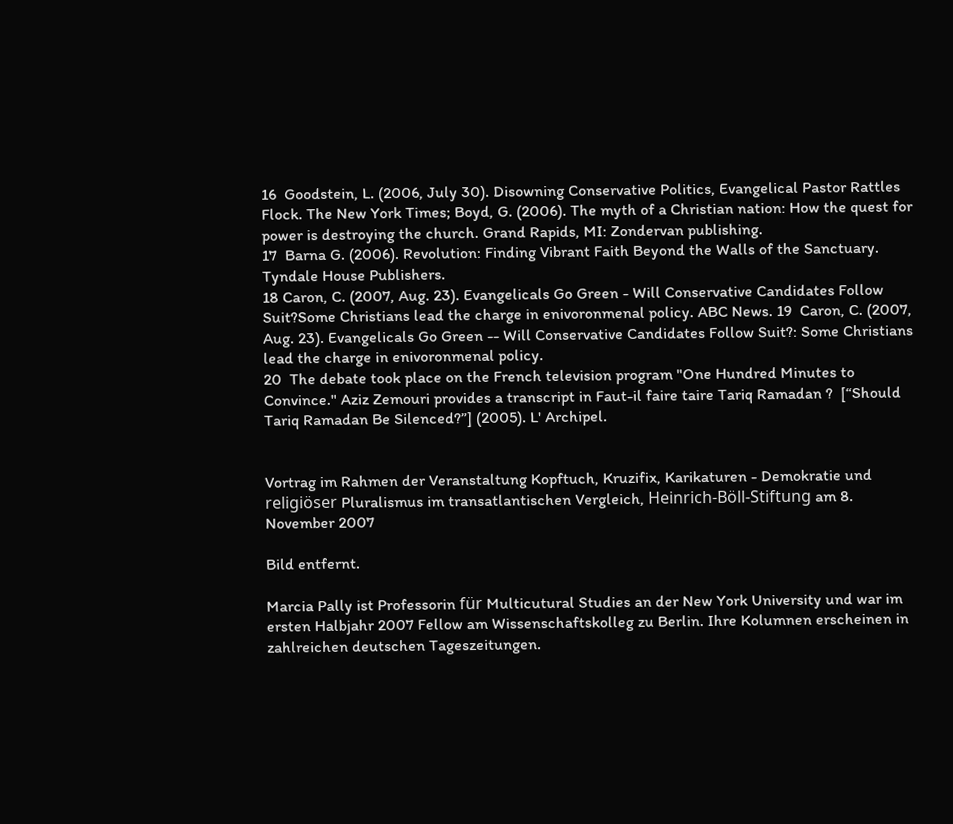16  Goodstein, L. (2006, July 30). Disowning Conservative Politics, Evangelical Pastor Rattles Flock. The New York Times; Boyd, G. (2006). The myth of a Christian nation: How the quest for power is destroying the church. Grand Rapids, MI: Zondervan publishing.
17  Barna G. (2006). Revolution: Finding Vibrant Faith Beyond the Walls of the Sanctuary. Tyndale House Publishers.
18 Caron, C. (2007, Aug. 23). Evangelicals Go Green - Will Conservative Candidates Follow Suit?Some Christians lead the charge in enivoronmenal policy. ABC News. 19  Caron, C. (2007, Aug. 23). Evangelicals Go Green -- Will Conservative Candidates Follow Suit?: Some Christians lead the charge in enivoronmenal policy.
20  The debate took place on the French television program "One Hundred Minutes to Convince." Aziz Zemouri provides a transcript in Faut-il faire taire Tariq Ramadan ?  [“Should Tariq Ramadan Be Silenced?”] (2005). L' Archipel.


Vortrag im Rahmen der Veranstaltung Kopftuch, Kruzifix, Karikaturen - Demokratie und religiöser Pluralismus im transatlantischen Vergleich, Heinrich-Böll-Stiftung am 8. November 2007

Bild entfernt.

Marcia Pally ist Professorin für Multicutural Studies an der New York University und war im ersten Halbjahr 2007 Fellow am Wissenschaftskolleg zu Berlin. Ihre Kolumnen erscheinen in zahlreichen deutschen Tageszeitungen.